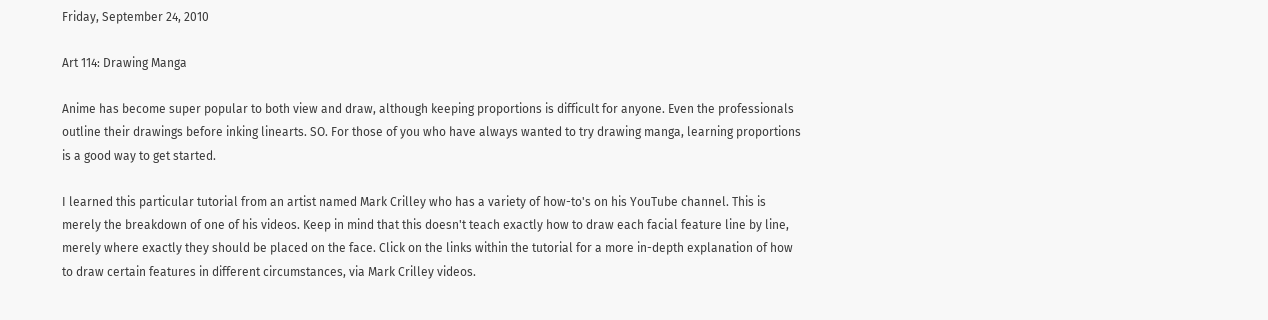Friday, September 24, 2010

Art 114: Drawing Manga

Anime has become super popular to both view and draw, although keeping proportions is difficult for anyone. Even the professionals outline their drawings before inking linearts. SO. For those of you who have always wanted to try drawing manga, learning proportions is a good way to get started.

I learned this particular tutorial from an artist named Mark Crilley who has a variety of how-to's on his YouTube channel. This is merely the breakdown of one of his videos. Keep in mind that this doesn't teach exactly how to draw each facial feature line by line, merely where exactly they should be placed on the face. Click on the links within the tutorial for a more in-depth explanation of how to draw certain features in different circumstances, via Mark Crilley videos.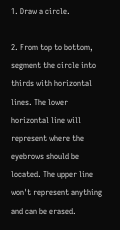1. Draw a circle.

2. From top to bottom, segment the circle into thirds with horizontal lines. The lower horizontal line will represent where the eyebrows should be located. The upper line won't represent anything and can be erased.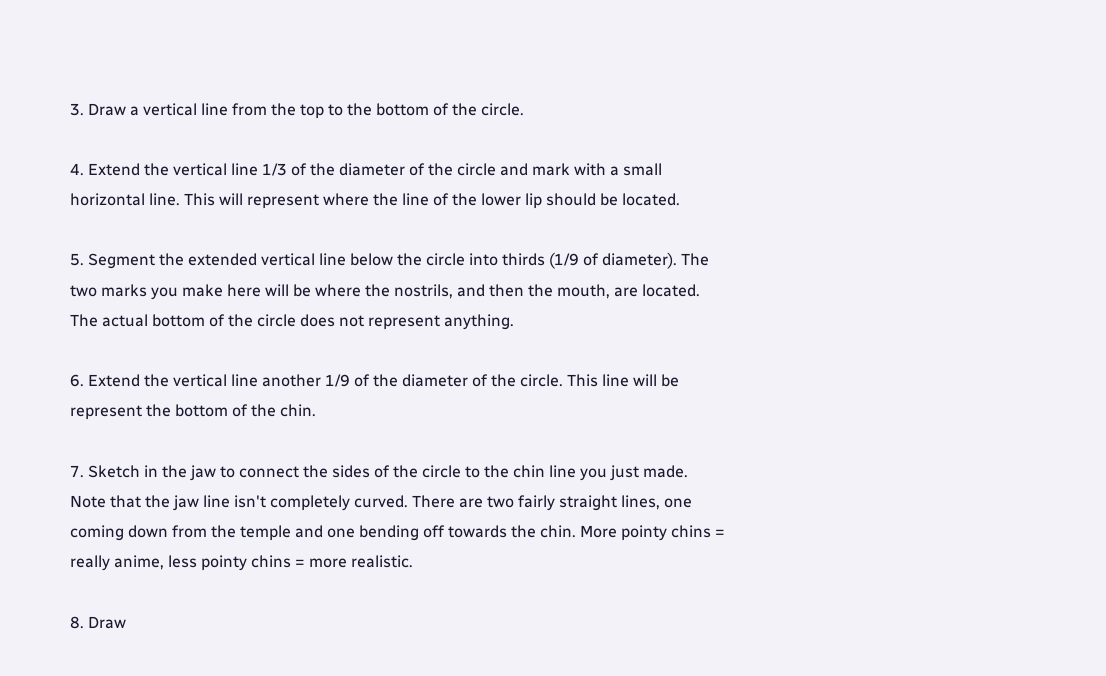3. Draw a vertical line from the top to the bottom of the circle.

4. Extend the vertical line 1/3 of the diameter of the circle and mark with a small horizontal line. This will represent where the line of the lower lip should be located.

5. Segment the extended vertical line below the circle into thirds (1/9 of diameter). The two marks you make here will be where the nostrils, and then the mouth, are located. The actual bottom of the circle does not represent anything.

6. Extend the vertical line another 1/9 of the diameter of the circle. This line will be represent the bottom of the chin.

7. Sketch in the jaw to connect the sides of the circle to the chin line you just made. Note that the jaw line isn't completely curved. There are two fairly straight lines, one coming down from the temple and one bending off towards the chin. More pointy chins = really anime, less pointy chins = more realistic.

8. Draw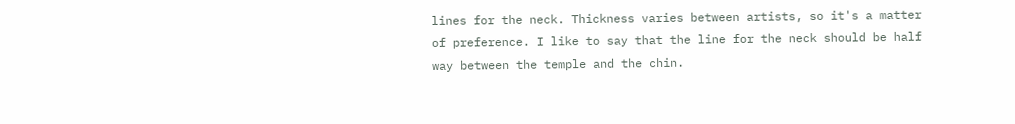lines for the neck. Thickness varies between artists, so it's a matter of preference. I like to say that the line for the neck should be half way between the temple and the chin.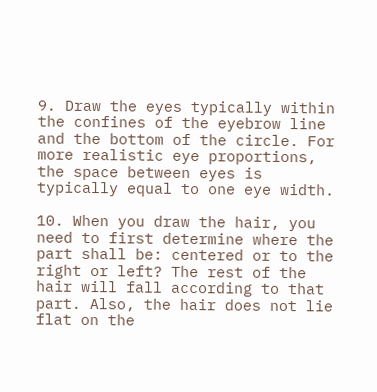9. Draw the eyes typically within the confines of the eyebrow line and the bottom of the circle. For more realistic eye proportions, the space between eyes is typically equal to one eye width.

10. When you draw the hair, you need to first determine where the part shall be: centered or to the right or left? The rest of the hair will fall according to that part. Also, the hair does not lie flat on the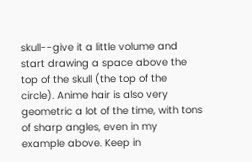skull--give it a little volume and start drawing a space above the top of the skull (the top of the circle). Anime hair is also very geometric a lot of the time, with tons of sharp angles, even in my example above. Keep in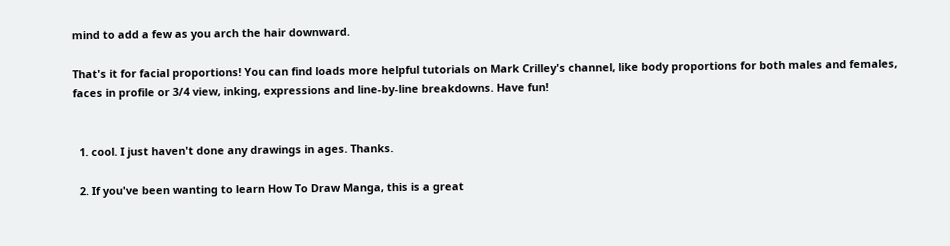mind to add a few as you arch the hair downward.

That's it for facial proportions! You can find loads more helpful tutorials on Mark Crilley's channel, like body proportions for both males and females, faces in profile or 3/4 view, inking, expressions and line-by-line breakdowns. Have fun!


  1. cool. I just haven't done any drawings in ages. Thanks.

  2. If you've been wanting to learn How To Draw Manga, this is a great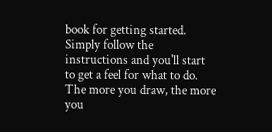book for getting started. Simply follow the instructions and you'll start to get a feel for what to do. The more you draw, the more you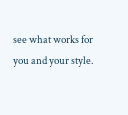see what works for you and your style.